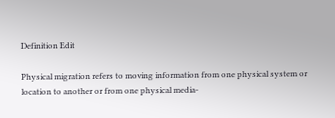Definition Edit

Physical migration refers to moving information from one physical system or location to another or from one physical media-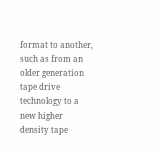format to another, such as from an older generation tape drive technology to a new higher density tape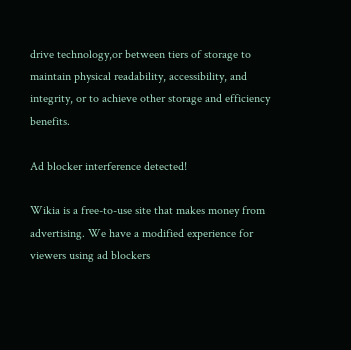drive technology,or between tiers of storage to maintain physical readability, accessibility, and integrity, or to achieve other storage and efficiency benefits.

Ad blocker interference detected!

Wikia is a free-to-use site that makes money from advertising. We have a modified experience for viewers using ad blockers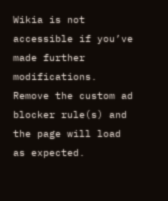Wikia is not accessible if you’ve made further modifications. Remove the custom ad blocker rule(s) and the page will load as expected.